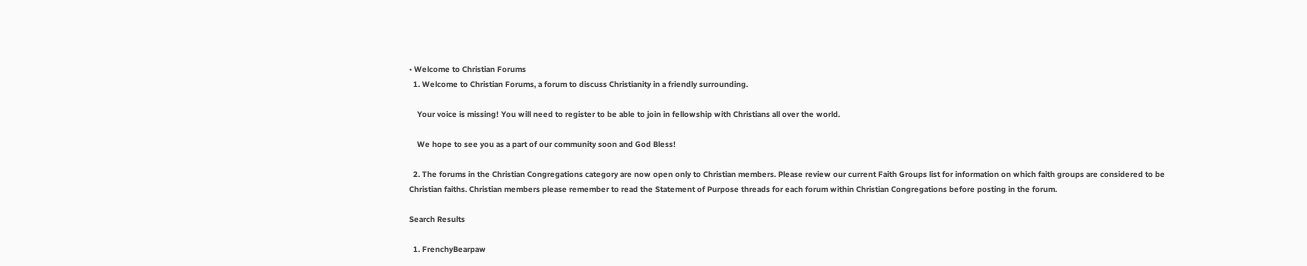• Welcome to Christian Forums
  1. Welcome to Christian Forums, a forum to discuss Christianity in a friendly surrounding.

    Your voice is missing! You will need to register to be able to join in fellowship with Christians all over the world.

    We hope to see you as a part of our community soon and God Bless!

  2. The forums in the Christian Congregations category are now open only to Christian members. Please review our current Faith Groups list for information on which faith groups are considered to be Christian faiths. Christian members please remember to read the Statement of Purpose threads for each forum within Christian Congregations before posting in the forum.

Search Results

  1. FrenchyBearpaw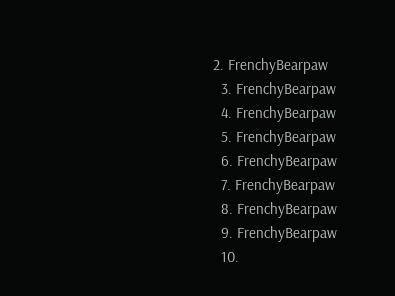2. FrenchyBearpaw
  3. FrenchyBearpaw
  4. FrenchyBearpaw
  5. FrenchyBearpaw
  6. FrenchyBearpaw
  7. FrenchyBearpaw
  8. FrenchyBearpaw
  9. FrenchyBearpaw
  10.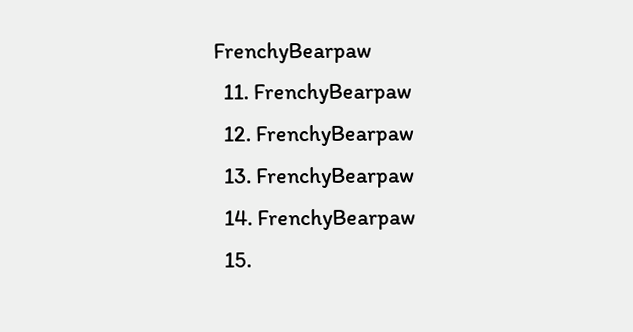FrenchyBearpaw
  11. FrenchyBearpaw
  12. FrenchyBearpaw
  13. FrenchyBearpaw
  14. FrenchyBearpaw
  15.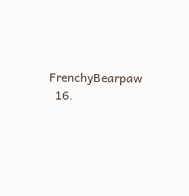FrenchyBearpaw
  16.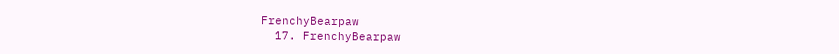FrenchyBearpaw
  17. FrenchyBearpaw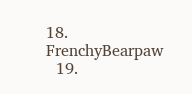18. FrenchyBearpaw
  19.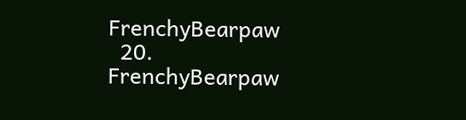FrenchyBearpaw
  20. FrenchyBearpaw